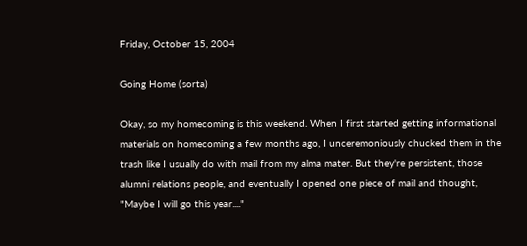Friday, October 15, 2004

Going Home (sorta)

Okay, so my homecoming is this weekend. When I first started getting informational materials on homecoming a few months ago, I unceremoniously chucked them in the trash like I usually do with mail from my alma mater. But they're persistent, those alumni relations people, and eventually I opened one piece of mail and thought, "Maybe I will go this year...."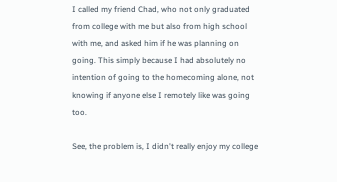I called my friend Chad, who not only graduated from college with me but also from high school with me, and asked him if he was planning on going. This simply because I had absolutely no intention of going to the homecoming alone, not knowing if anyone else I remotely like was going too.

See, the problem is, I didn't really enjoy my college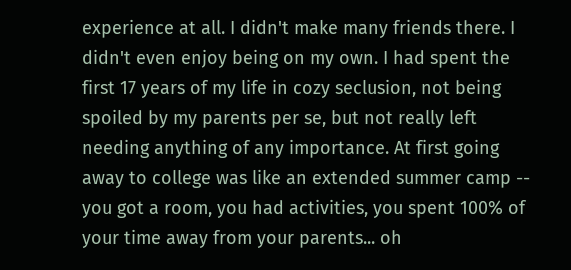experience at all. I didn't make many friends there. I didn't even enjoy being on my own. I had spent the first 17 years of my life in cozy seclusion, not being spoiled by my parents per se, but not really left needing anything of any importance. At first going away to college was like an extended summer camp -- you got a room, you had activities, you spent 100% of your time away from your parents... oh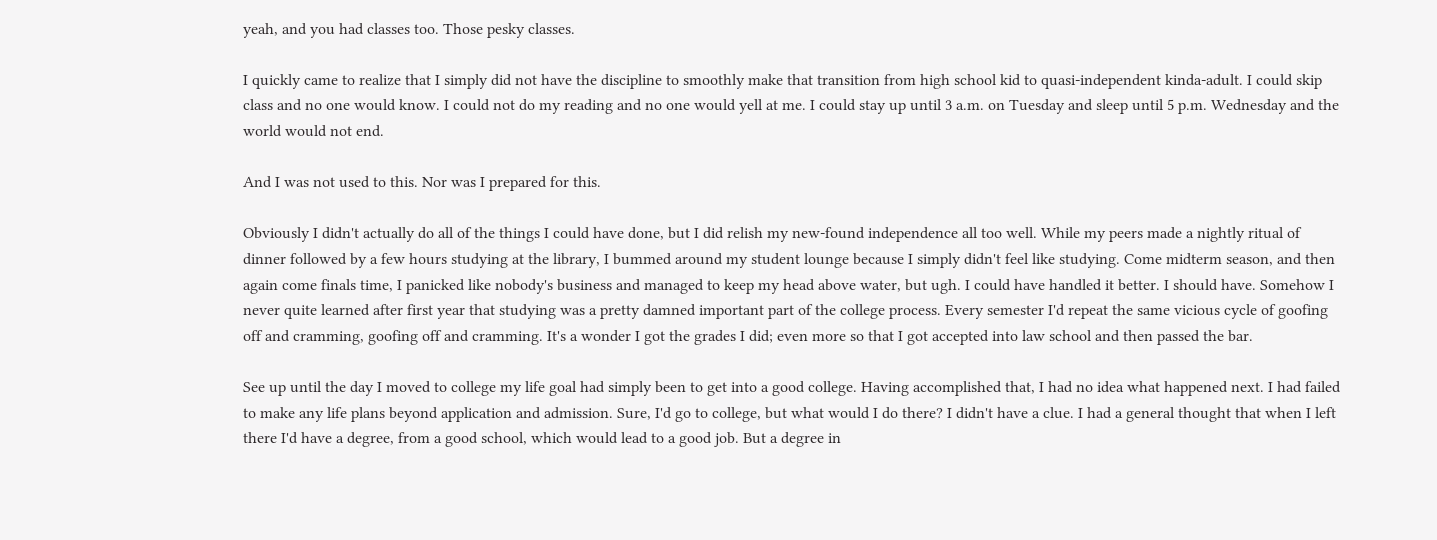yeah, and you had classes too. Those pesky classes.

I quickly came to realize that I simply did not have the discipline to smoothly make that transition from high school kid to quasi-independent kinda-adult. I could skip class and no one would know. I could not do my reading and no one would yell at me. I could stay up until 3 a.m. on Tuesday and sleep until 5 p.m. Wednesday and the world would not end.

And I was not used to this. Nor was I prepared for this.

Obviously I didn't actually do all of the things I could have done, but I did relish my new-found independence all too well. While my peers made a nightly ritual of dinner followed by a few hours studying at the library, I bummed around my student lounge because I simply didn't feel like studying. Come midterm season, and then again come finals time, I panicked like nobody's business and managed to keep my head above water, but ugh. I could have handled it better. I should have. Somehow I never quite learned after first year that studying was a pretty damned important part of the college process. Every semester I'd repeat the same vicious cycle of goofing off and cramming, goofing off and cramming. It's a wonder I got the grades I did; even more so that I got accepted into law school and then passed the bar.

See up until the day I moved to college my life goal had simply been to get into a good college. Having accomplished that, I had no idea what happened next. I had failed to make any life plans beyond application and admission. Sure, I'd go to college, but what would I do there? I didn't have a clue. I had a general thought that when I left there I'd have a degree, from a good school, which would lead to a good job. But a degree in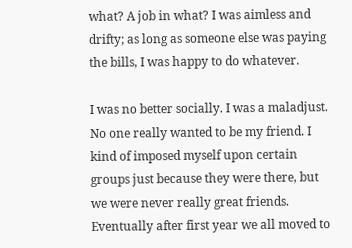what? A job in what? I was aimless and drifty; as long as someone else was paying the bills, I was happy to do whatever.

I was no better socially. I was a maladjust. No one really wanted to be my friend. I kind of imposed myself upon certain groups just because they were there, but we were never really great friends. Eventually after first year we all moved to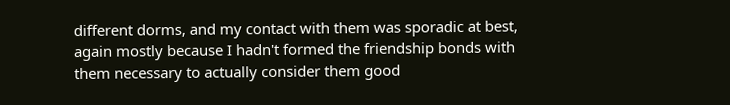different dorms, and my contact with them was sporadic at best, again mostly because I hadn't formed the friendship bonds with them necessary to actually consider them good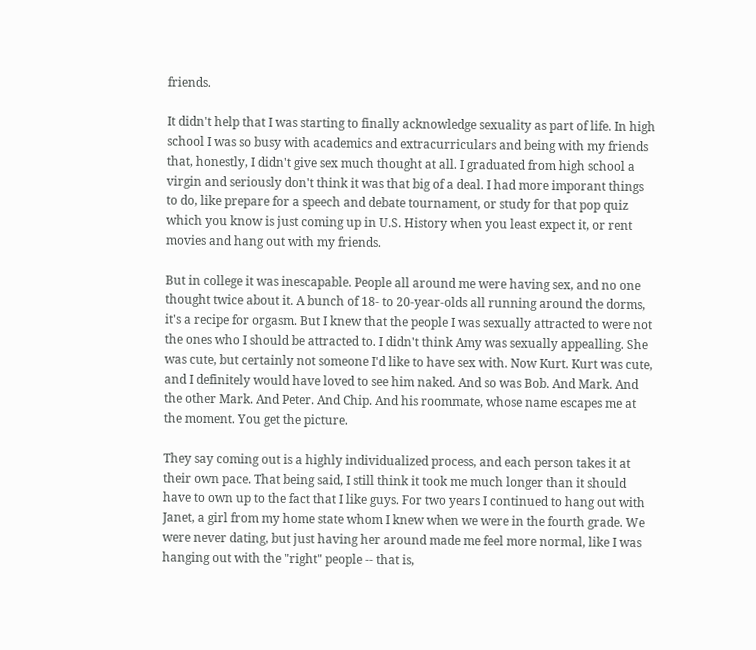friends.

It didn't help that I was starting to finally acknowledge sexuality as part of life. In high school I was so busy with academics and extracurriculars and being with my friends that, honestly, I didn't give sex much thought at all. I graduated from high school a virgin and seriously don't think it was that big of a deal. I had more imporant things to do, like prepare for a speech and debate tournament, or study for that pop quiz which you know is just coming up in U.S. History when you least expect it, or rent movies and hang out with my friends.

But in college it was inescapable. People all around me were having sex, and no one thought twice about it. A bunch of 18- to 20-year-olds all running around the dorms, it's a recipe for orgasm. But I knew that the people I was sexually attracted to were not the ones who I should be attracted to. I didn't think Amy was sexually appealling. She was cute, but certainly not someone I'd like to have sex with. Now Kurt. Kurt was cute, and I definitely would have loved to see him naked. And so was Bob. And Mark. And the other Mark. And Peter. And Chip. And his roommate, whose name escapes me at the moment. You get the picture.

They say coming out is a highly individualized process, and each person takes it at their own pace. That being said, I still think it took me much longer than it should have to own up to the fact that I like guys. For two years I continued to hang out with Janet, a girl from my home state whom I knew when we were in the fourth grade. We were never dating, but just having her around made me feel more normal, like I was hanging out with the "right" people -- that is,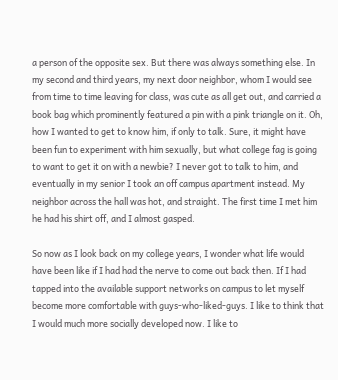a person of the opposite sex. But there was always something else. In my second and third years, my next door neighbor, whom I would see from time to time leaving for class, was cute as all get out, and carried a book bag which prominently featured a pin with a pink triangle on it. Oh, how I wanted to get to know him, if only to talk. Sure, it might have been fun to experiment with him sexually, but what college fag is going to want to get it on with a newbie? I never got to talk to him, and eventually in my senior I took an off campus apartment instead. My neighbor across the hall was hot, and straight. The first time I met him he had his shirt off, and I almost gasped.

So now as I look back on my college years, I wonder what life would have been like if I had had the nerve to come out back then. If I had tapped into the available support networks on campus to let myself become more comfortable with guys-who-liked-guys. I like to think that I would much more socially developed now. I like to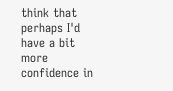think that perhaps I'd have a bit more confidence in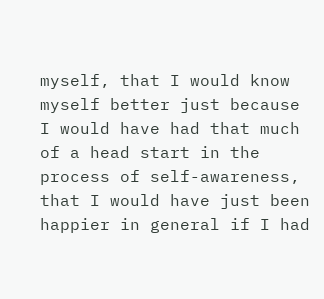myself, that I would know myself better just because I would have had that much of a head start in the process of self-awareness, that I would have just been happier in general if I had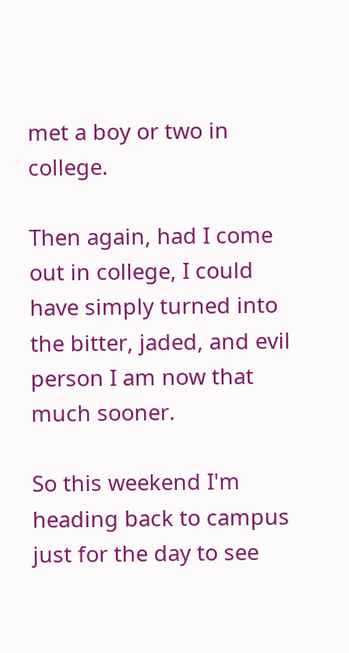met a boy or two in college.

Then again, had I come out in college, I could have simply turned into the bitter, jaded, and evil person I am now that much sooner.

So this weekend I'm heading back to campus just for the day to see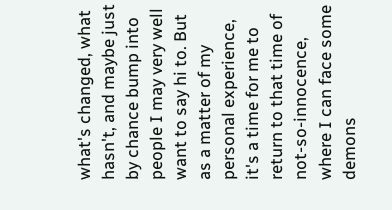what's changed, what hasn't, and maybe just by chance bump into people I may very well want to say hi to. But as a matter of my personal experience, it's a time for me to return to that time of not-so-innocence, where I can face some demons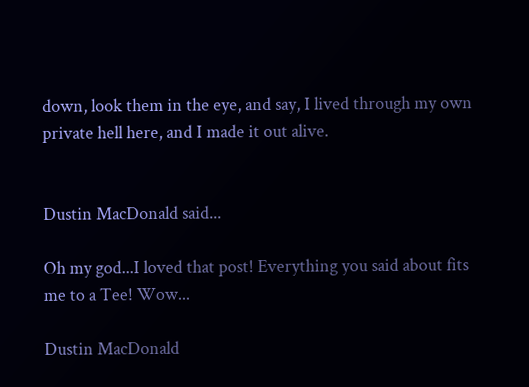down, look them in the eye, and say, I lived through my own private hell here, and I made it out alive.


Dustin MacDonald said...

Oh my god...I loved that post! Everything you said about fits me to a Tee! Wow...

Dustin MacDonald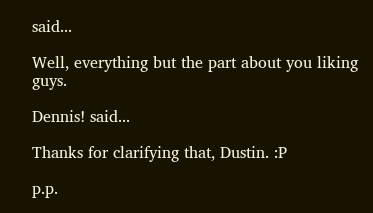said...

Well, everything but the part about you liking guys.

Dennis! said...

Thanks for clarifying that, Dustin. :P

p.p.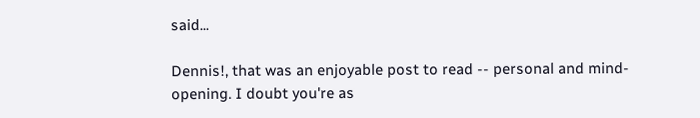said...

Dennis!, that was an enjoyable post to read -- personal and mind-opening. I doubt you're as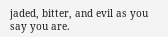jaded, bitter, and evil as you say you are.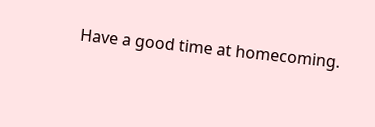Have a good time at homecoming.